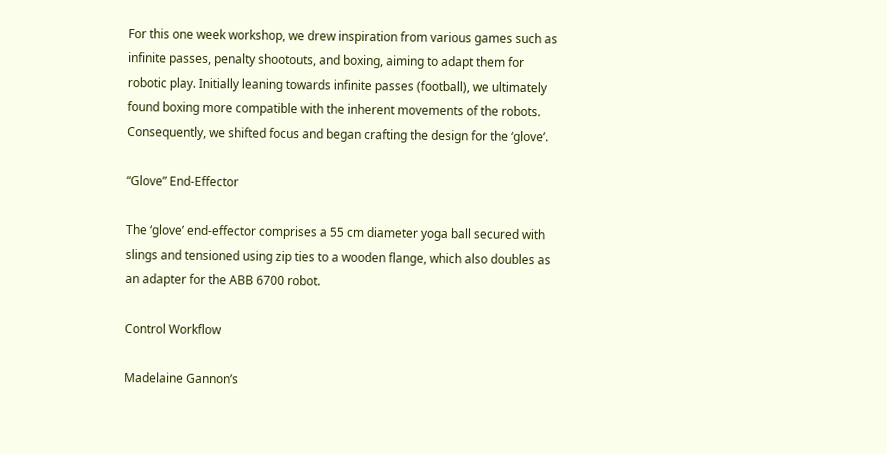For this one week workshop, we drew inspiration from various games such as infinite passes, penalty shootouts, and boxing, aiming to adapt them for robotic play. Initially leaning towards infinite passes (football), we ultimately found boxing more compatible with the inherent movements of the robots. Consequently, we shifted focus and began crafting the design for the ‘glove’.

“Glove” End-Effector

The ‘glove’ end-effector comprises a 55 cm diameter yoga ball secured with slings and tensioned using zip ties to a wooden flange, which also doubles as an adapter for the ABB 6700 robot.

Control Workflow

Madelaine Gannon’s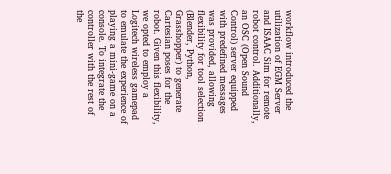workflow introduced the utilization of EGM Server and ISAAC Sim for remote robot control. Additionally, an OSC (Open Sound Control) server equipped with predefined messages was provided, allowing flexibility for tool selection (Blender, Python, Grasshopper) to generate Cartesian poses for the robot. Given this flexibility, we opted to employ a Logitech wireless gamepad to emulate the experience of playing a mini-game on a console. To integrate the controller with the rest of the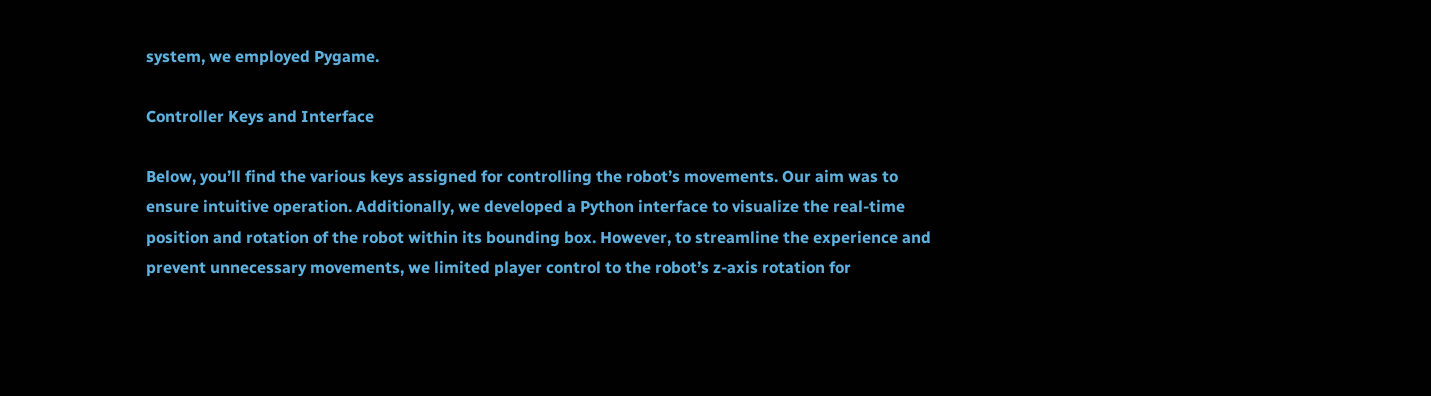system, we employed Pygame.

Controller Keys and Interface

Below, you’ll find the various keys assigned for controlling the robot’s movements. Our aim was to ensure intuitive operation. Additionally, we developed a Python interface to visualize the real-time position and rotation of the robot within its bounding box. However, to streamline the experience and prevent unnecessary movements, we limited player control to the robot’s z-axis rotation for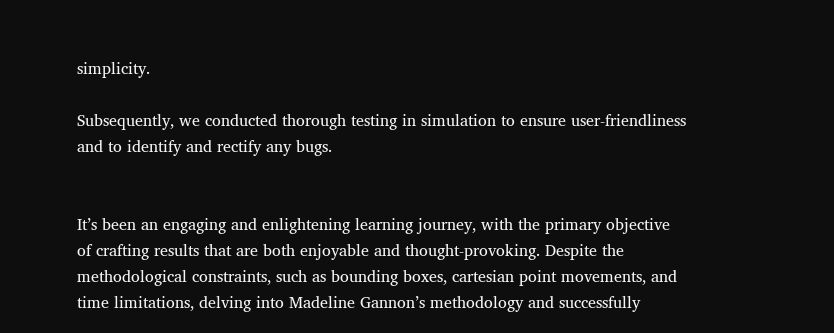simplicity.

Subsequently, we conducted thorough testing in simulation to ensure user-friendliness and to identify and rectify any bugs.


It’s been an engaging and enlightening learning journey, with the primary objective of crafting results that are both enjoyable and thought-provoking. Despite the methodological constraints, such as bounding boxes, cartesian point movements, and time limitations, delving into Madeline Gannon’s methodology and successfully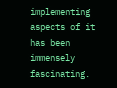implementing aspects of it has been immensely fascinating.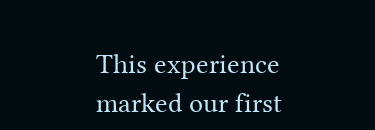This experience marked our first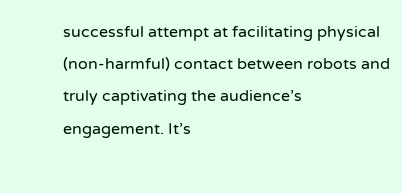successful attempt at facilitating physical (non-harmful) contact between robots and truly captivating the audience’s engagement. It’s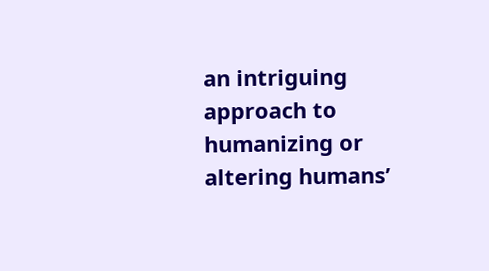an intriguing approach to humanizing or altering humans’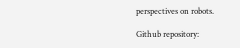perspectives on robots.

Github repository: